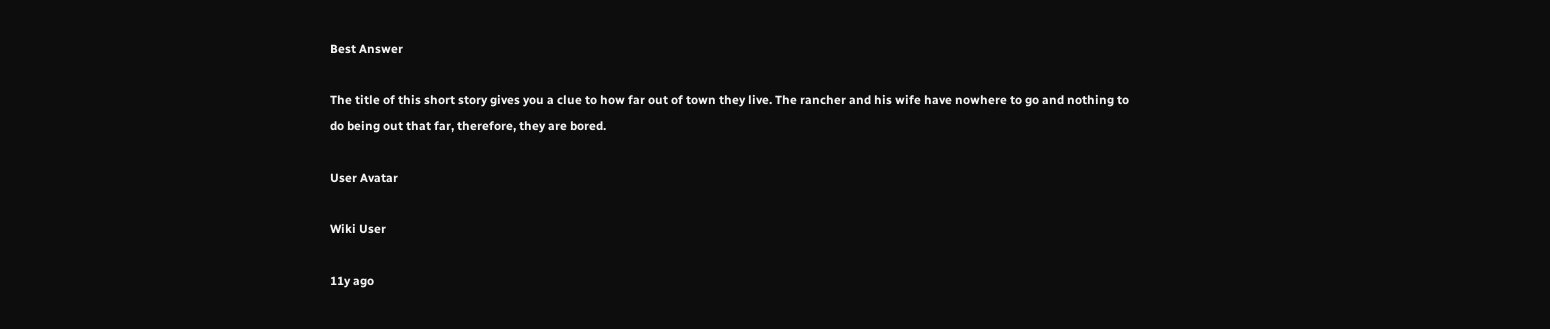Best Answer

The title of this short story gives you a clue to how far out of town they live. The rancher and his wife have nowhere to go and nothing to do being out that far, therefore, they are bored.

User Avatar

Wiki User

11y ago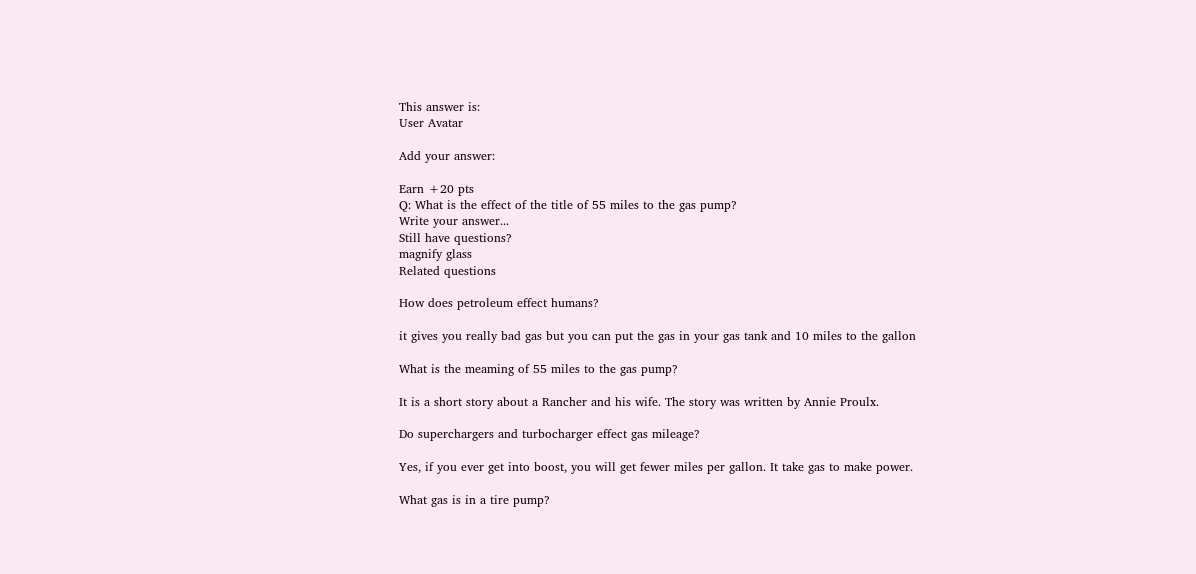This answer is:
User Avatar

Add your answer:

Earn +20 pts
Q: What is the effect of the title of 55 miles to the gas pump?
Write your answer...
Still have questions?
magnify glass
Related questions

How does petroleum effect humans?

it gives you really bad gas but you can put the gas in your gas tank and 10 miles to the gallon

What is the meaming of 55 miles to the gas pump?

It is a short story about a Rancher and his wife. The story was written by Annie Proulx.

Do superchargers and turbocharger effect gas mileage?

Yes, if you ever get into boost, you will get fewer miles per gallon. It take gas to make power.

What gas is in a tire pump?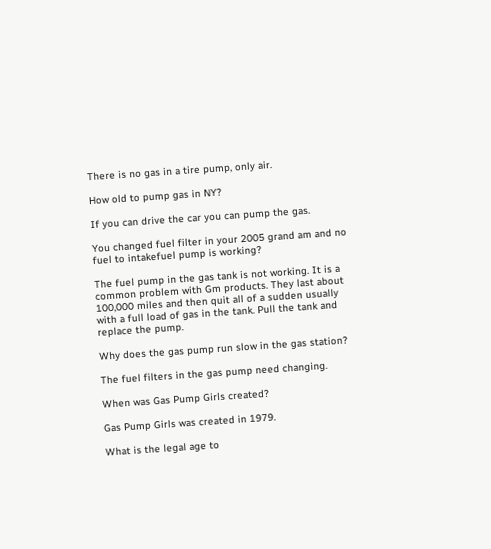There is no gas in a tire pump, only air.

How old to pump gas in NY?

If you can drive the car you can pump the gas.

You changed fuel filter in your 2005 grand am and no fuel to intakefuel pump is working?

The fuel pump in the gas tank is not working. It is a common problem with Gm products. They last about 100,000 miles and then quit all of a sudden usually with a full load of gas in the tank. Pull the tank and replace the pump.

Why does the gas pump run slow in the gas station?

The fuel filters in the gas pump need changing.

When was Gas Pump Girls created?

Gas Pump Girls was created in 1979.

What is the legal age to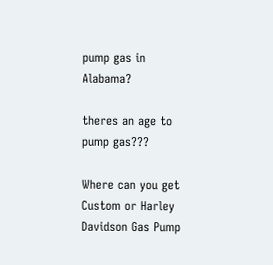pump gas in Alabama?

theres an age to pump gas???

Where can you get Custom or Harley Davidson Gas Pump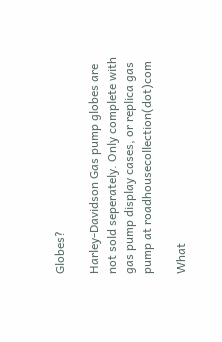Globes?

Harley-Davidson Gas pump globes are not sold seperately. Only complete with gas pump display cases, or replica gas pump at roadhousecollection(dot)com

What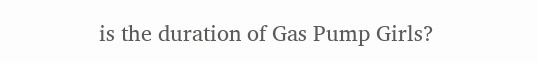is the duration of Gas Pump Girls?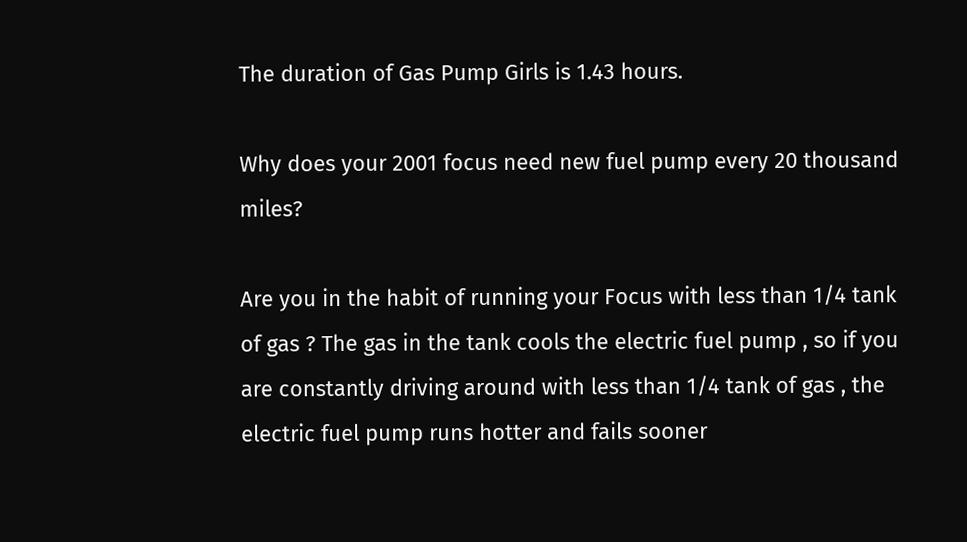The duration of Gas Pump Girls is 1.43 hours.

Why does your 2001 focus need new fuel pump every 20 thousand miles?

Are you in the habit of running your Focus with less than 1/4 tank of gas ? The gas in the tank cools the electric fuel pump , so if you are constantly driving around with less than 1/4 tank of gas , the electric fuel pump runs hotter and fails sooner